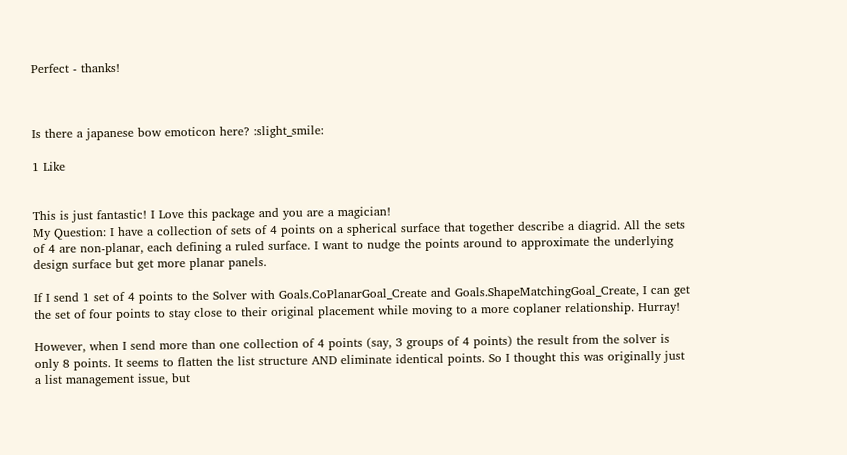Perfect - thanks!



Is there a japanese bow emoticon here? :slight_smile:

1 Like


This is just fantastic! I Love this package and you are a magician!
My Question: I have a collection of sets of 4 points on a spherical surface that together describe a diagrid. All the sets of 4 are non-planar, each defining a ruled surface. I want to nudge the points around to approximate the underlying design surface but get more planar panels.

If I send 1 set of 4 points to the Solver with Goals.CoPlanarGoal_Create and Goals.ShapeMatchingGoal_Create, I can get the set of four points to stay close to their original placement while moving to a more coplaner relationship. Hurray!

However, when I send more than one collection of 4 points (say, 3 groups of 4 points) the result from the solver is only 8 points. It seems to flatten the list structure AND eliminate identical points. So I thought this was originally just a list management issue, but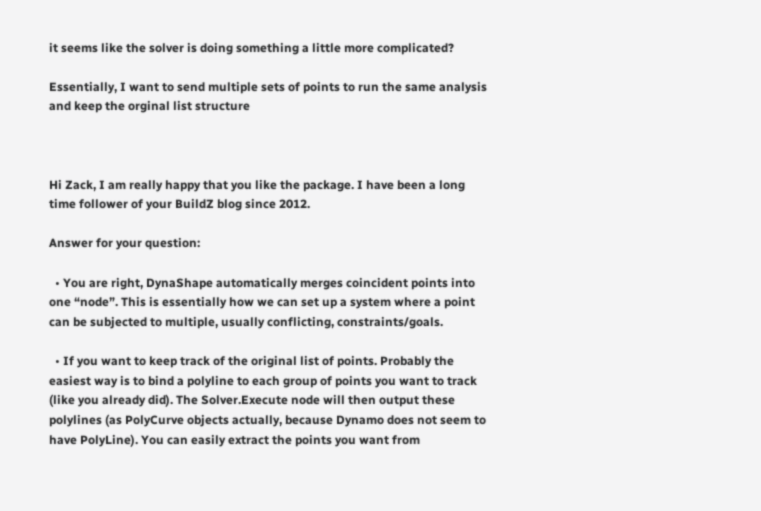it seems like the solver is doing something a little more complicated?

Essentially, I want to send multiple sets of points to run the same analysis and keep the orginal list structure



Hi Zack, I am really happy that you like the package. I have been a long time follower of your BuildZ blog since 2012.

Answer for your question:

  • You are right, DynaShape automatically merges coincident points into one “node”. This is essentially how we can set up a system where a point can be subjected to multiple, usually conflicting, constraints/goals.

  • If you want to keep track of the original list of points. Probably the easiest way is to bind a polyline to each group of points you want to track (like you already did). The Solver.Execute node will then output these polylines (as PolyCurve objects actually, because Dynamo does not seem to have PolyLine). You can easily extract the points you want from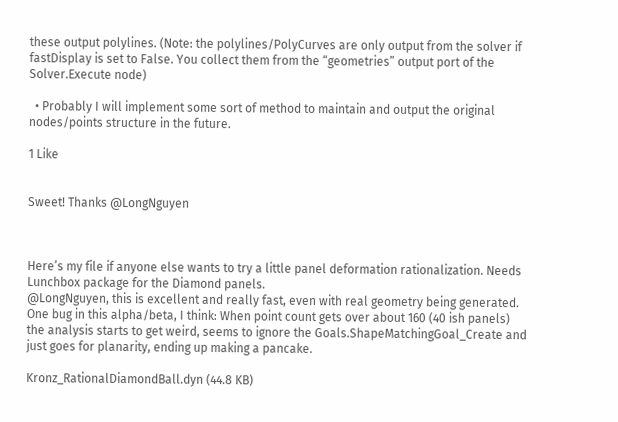these output polylines. (Note: the polylines/PolyCurves are only output from the solver if fastDisplay is set to False. You collect them from the “geometries” output port of the Solver.Execute node)

  • Probably I will implement some sort of method to maintain and output the original nodes/points structure in the future.

1 Like


Sweet! Thanks @LongNguyen



Here’s my file if anyone else wants to try a little panel deformation rationalization. Needs Lunchbox package for the Diamond panels.
@LongNguyen, this is excellent and really fast, even with real geometry being generated.
One bug in this alpha/beta, I think: When point count gets over about 160 (40 ish panels) the analysis starts to get weird, seems to ignore the Goals.ShapeMatchingGoal_Create and just goes for planarity, ending up making a pancake.

Kronz_RationalDiamondBall.dyn (44.8 KB)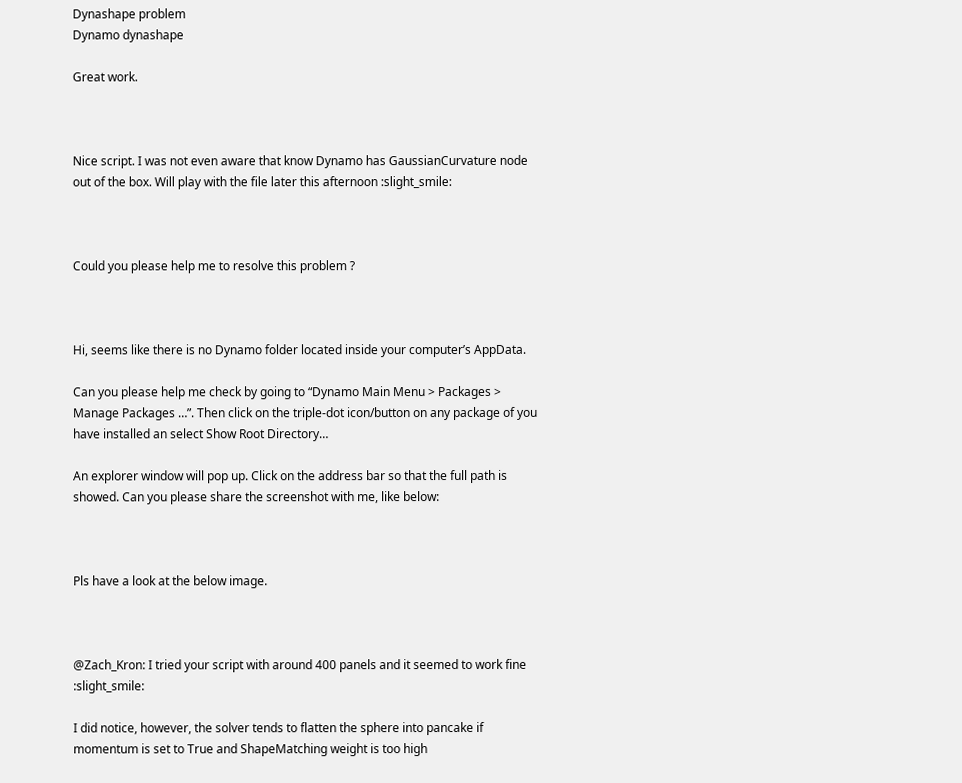Dynashape problem
Dynamo dynashape

Great work.



Nice script. I was not even aware that know Dynamo has GaussianCurvature node out of the box. Will play with the file later this afternoon :slight_smile:



Could you please help me to resolve this problem ?



Hi, seems like there is no Dynamo folder located inside your computer’s AppData.

Can you please help me check by going to “Dynamo Main Menu > Packages > Manage Packages …”. Then click on the triple-dot icon/button on any package of you have installed an select Show Root Directory…

An explorer window will pop up. Click on the address bar so that the full path is showed. Can you please share the screenshot with me, like below:



Pls have a look at the below image.



@Zach_Kron: I tried your script with around 400 panels and it seemed to work fine :slight_smile:

I did notice, however, the solver tends to flatten the sphere into pancake if momentum is set to True and ShapeMatching weight is too high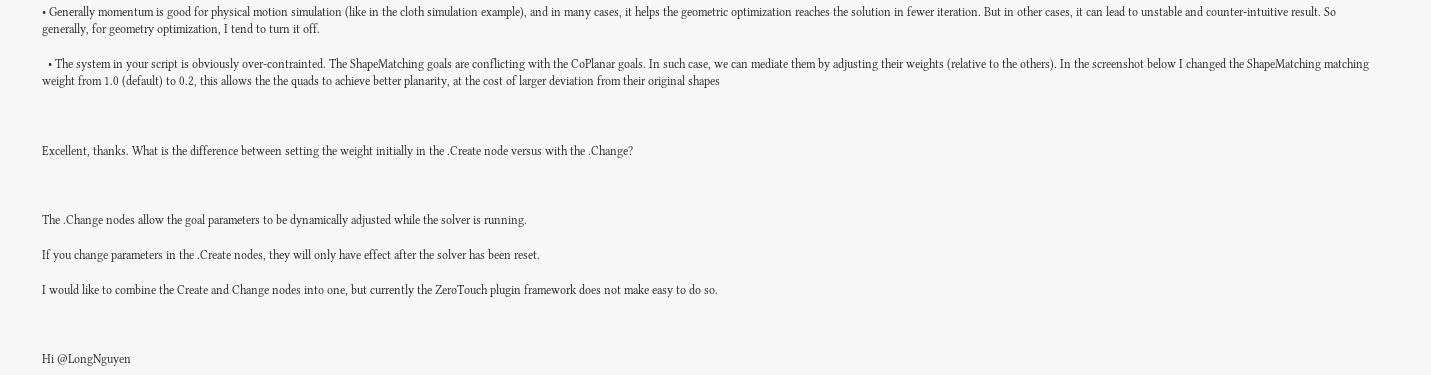• Generally momentum is good for physical motion simulation (like in the cloth simulation example), and in many cases, it helps the geometric optimization reaches the solution in fewer iteration. But in other cases, it can lead to unstable and counter-intuitive result. So generally, for geometry optimization, I tend to turn it off.

  • The system in your script is obviously over-contrainted. The ShapeMatching goals are conflicting with the CoPlanar goals. In such case, we can mediate them by adjusting their weights (relative to the others). In the screenshot below I changed the ShapeMatching matching weight from 1.0 (default) to 0.2, this allows the the quads to achieve better planarity, at the cost of larger deviation from their original shapes



Excellent, thanks. What is the difference between setting the weight initially in the .Create node versus with the .Change?



The .Change nodes allow the goal parameters to be dynamically adjusted while the solver is running.

If you change parameters in the .Create nodes, they will only have effect after the solver has been reset.

I would like to combine the Create and Change nodes into one, but currently the ZeroTouch plugin framework does not make easy to do so.



Hi @LongNguyen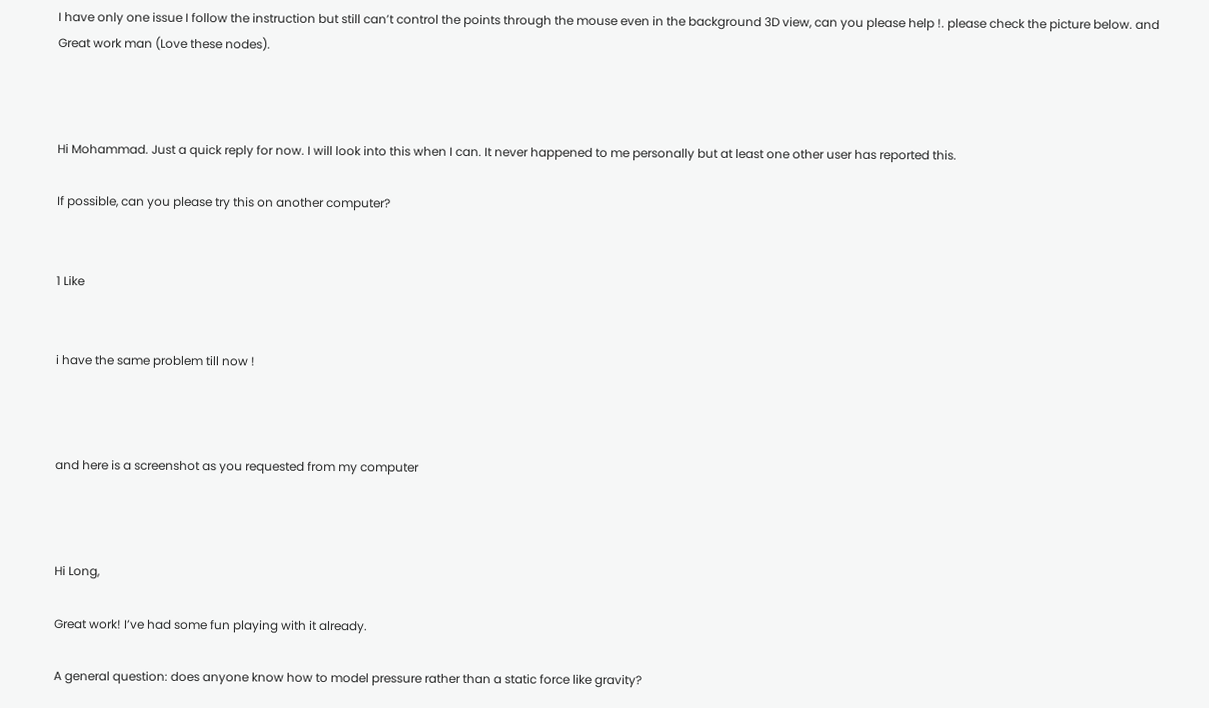I have only one issue I follow the instruction but still can’t control the points through the mouse even in the background 3D view, can you please help !. please check the picture below. and Great work man (Love these nodes).



Hi Mohammad. Just a quick reply for now. I will look into this when I can. It never happened to me personally but at least one other user has reported this.

If possible, can you please try this on another computer?


1 Like


i have the same problem till now !



and here is a screenshot as you requested from my computer



Hi Long,

Great work! I’ve had some fun playing with it already.

A general question: does anyone know how to model pressure rather than a static force like gravity?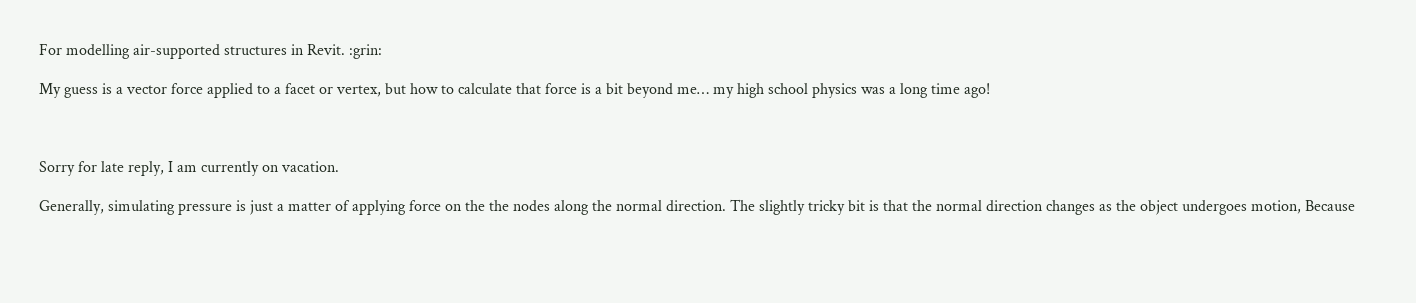For modelling air-supported structures in Revit. :grin:

My guess is a vector force applied to a facet or vertex, but how to calculate that force is a bit beyond me… my high school physics was a long time ago!



Sorry for late reply, I am currently on vacation.

Generally, simulating pressure is just a matter of applying force on the the nodes along the normal direction. The slightly tricky bit is that the normal direction changes as the object undergoes motion, Because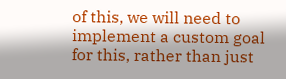of this, we will need to implement a custom goal for this, rather than just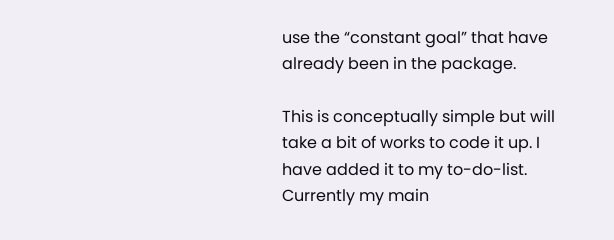use the “constant goal” that have already been in the package.

This is conceptually simple but will take a bit of works to code it up. I have added it to my to-do-list. Currently my main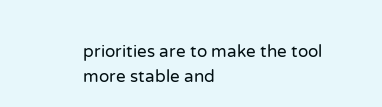priorities are to make the tool more stable and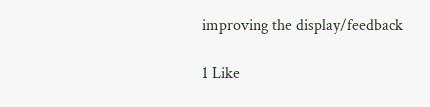improving the display/feedback

1 Like